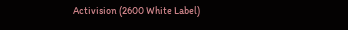Activision (2600 White Label)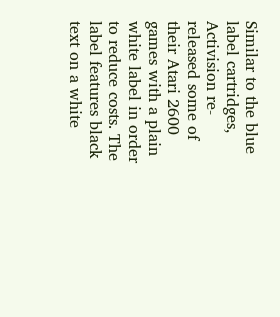Similar to the blue label cartridges, Activision re-released some of their Atari 2600 games with a plain white label in order to reduce costs. The label features black text on a white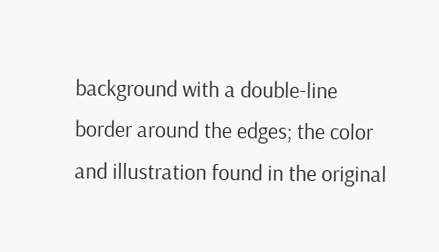background with a double-line border around the edges; the color and illustration found in the original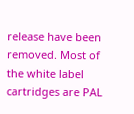release have been removed. Most of the white label cartridges are PAL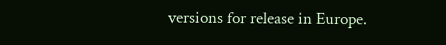versions for release in Europe.